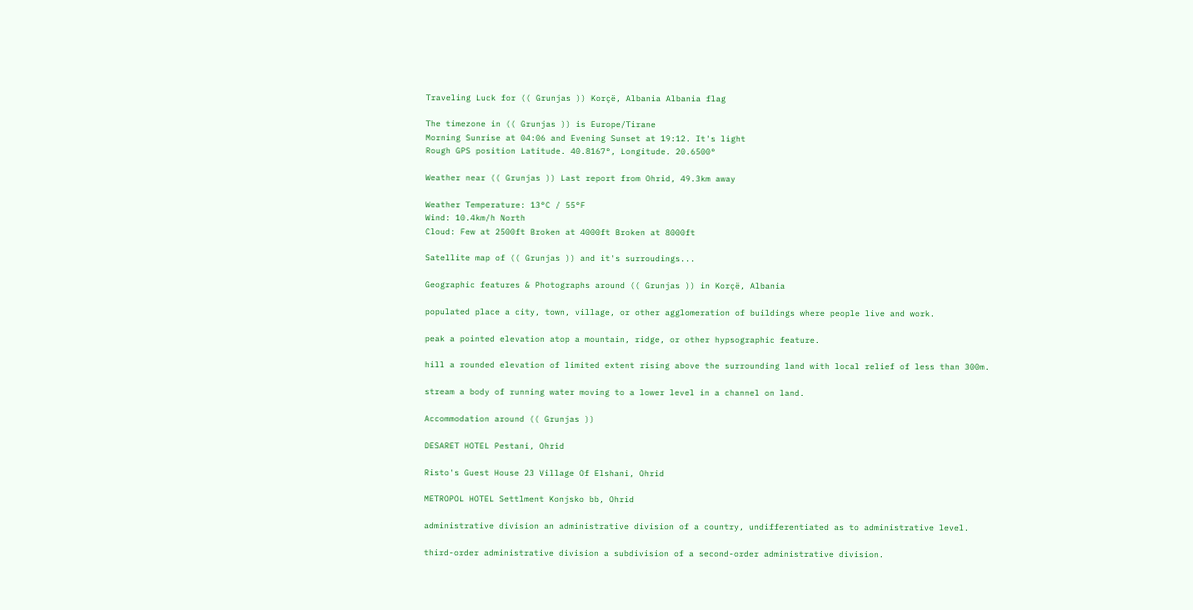Traveling Luck for (( Grunjas )) Korçë, Albania Albania flag

The timezone in (( Grunjas )) is Europe/Tirane
Morning Sunrise at 04:06 and Evening Sunset at 19:12. It's light
Rough GPS position Latitude. 40.8167°, Longitude. 20.6500°

Weather near (( Grunjas )) Last report from Ohrid, 49.3km away

Weather Temperature: 13°C / 55°F
Wind: 10.4km/h North
Cloud: Few at 2500ft Broken at 4000ft Broken at 8000ft

Satellite map of (( Grunjas )) and it's surroudings...

Geographic features & Photographs around (( Grunjas )) in Korçë, Albania

populated place a city, town, village, or other agglomeration of buildings where people live and work.

peak a pointed elevation atop a mountain, ridge, or other hypsographic feature.

hill a rounded elevation of limited extent rising above the surrounding land with local relief of less than 300m.

stream a body of running water moving to a lower level in a channel on land.

Accommodation around (( Grunjas ))

DESARET HOTEL Pestani, Ohrid

Risto's Guest House 23 Village Of Elshani, Ohrid

METROPOL HOTEL Settlment Konjsko bb, Ohrid

administrative division an administrative division of a country, undifferentiated as to administrative level.

third-order administrative division a subdivision of a second-order administrative division.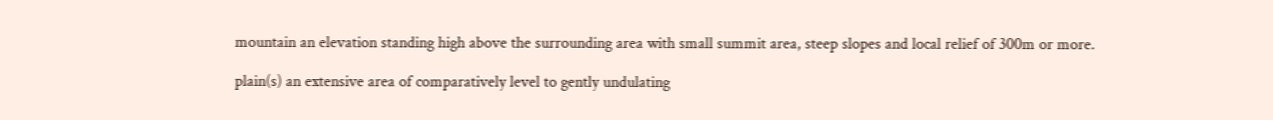mountain an elevation standing high above the surrounding area with small summit area, steep slopes and local relief of 300m or more.

plain(s) an extensive area of comparatively level to gently undulating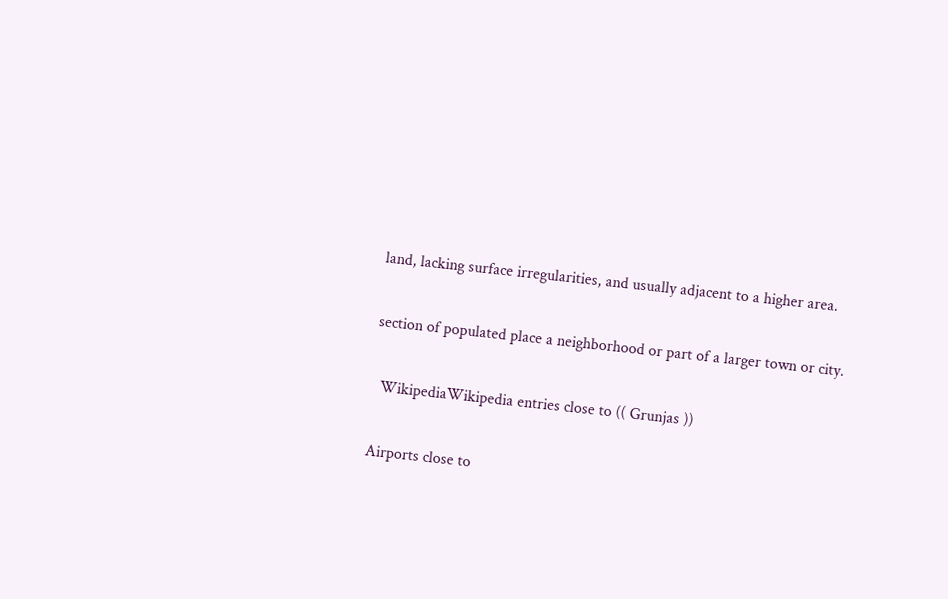land, lacking surface irregularities, and usually adjacent to a higher area.

section of populated place a neighborhood or part of a larger town or city.

  WikipediaWikipedia entries close to (( Grunjas ))

Airports close to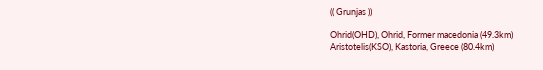(( Grunjas ))

Ohrid(OHD), Ohrid, Former macedonia (49.3km)
Aristotelis(KSO), Kastoria, Greece (80.4km)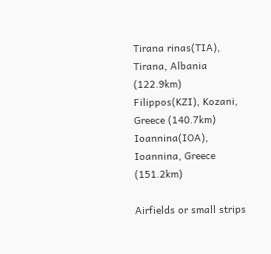Tirana rinas(TIA), Tirana, Albania (122.9km)
Filippos(KZI), Kozani, Greece (140.7km)
Ioannina(IOA), Ioannina, Greece (151.2km)

Airfields or small strips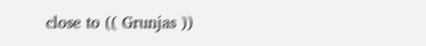close to (( Grunjas ))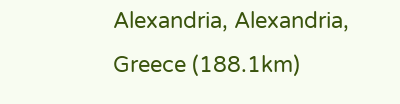Alexandria, Alexandria, Greece (188.1km)